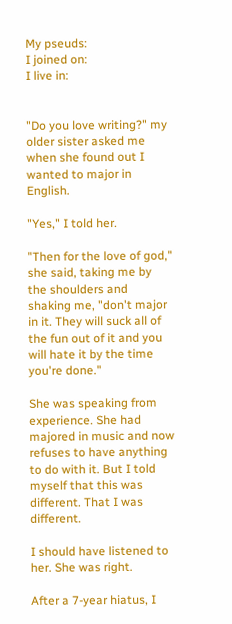My pseuds:
I joined on:
I live in:


"Do you love writing?" my older sister asked me when she found out I wanted to major in English.

"Yes," I told her.

"Then for the love of god," she said, taking me by the shoulders and shaking me, "don't major in it. They will suck all of the fun out of it and you will hate it by the time you're done."

She was speaking from experience. She had majored in music and now refuses to have anything to do with it. But I told myself that this was different. That I was different.

I should have listened to her. She was right.

After a 7-year hiatus, I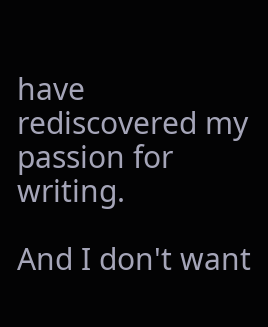have rediscovered my passion for writing.

And I don't want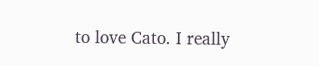to love Cato. I really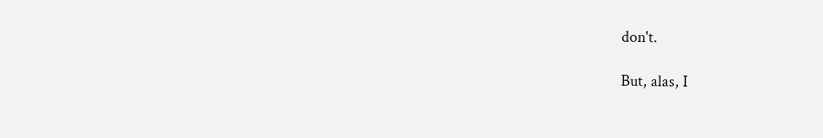don't.

But, alas, I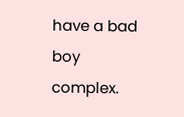have a bad boy complex.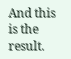And this is the result.